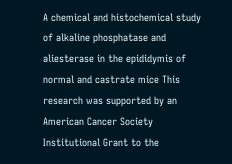A chemical and histochemical study of alkaline phosphatase and aliesterase in the epididymis of normal and castrate mice This research was supported by an American Cancer Society Institutional Grant to the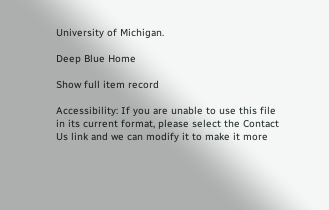University of Michigan.

Deep Blue Home

Show full item record

Accessibility: If you are unable to use this file in its current format, please select the Contact Us link and we can modify it to make it more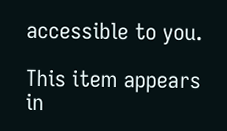accessible to you.

This item appears in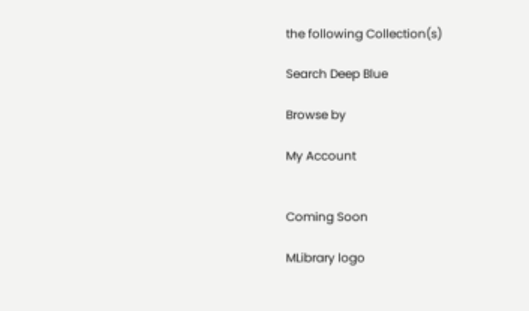the following Collection(s)

Search Deep Blue

Browse by

My Account


Coming Soon

MLibrary logo